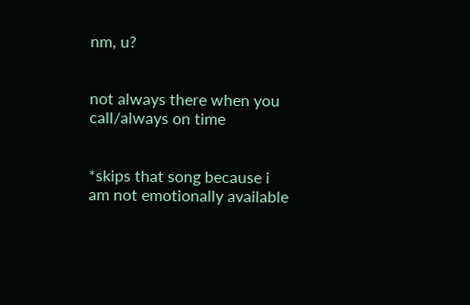nm, u?


not always there when you call/always on time


*skips that song because i am not emotionally available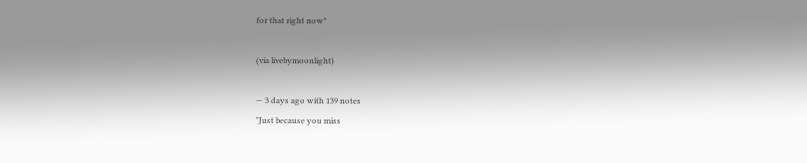for that right now*

(via livebymoonlight)

— 3 days ago with 139 notes
"Just because you miss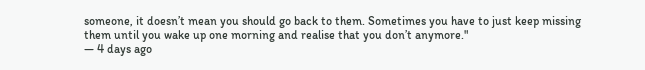someone, it doesn’t mean you should go back to them. Sometimes you have to just keep missing them until you wake up one morning and realise that you don’t anymore."
— 4 days ago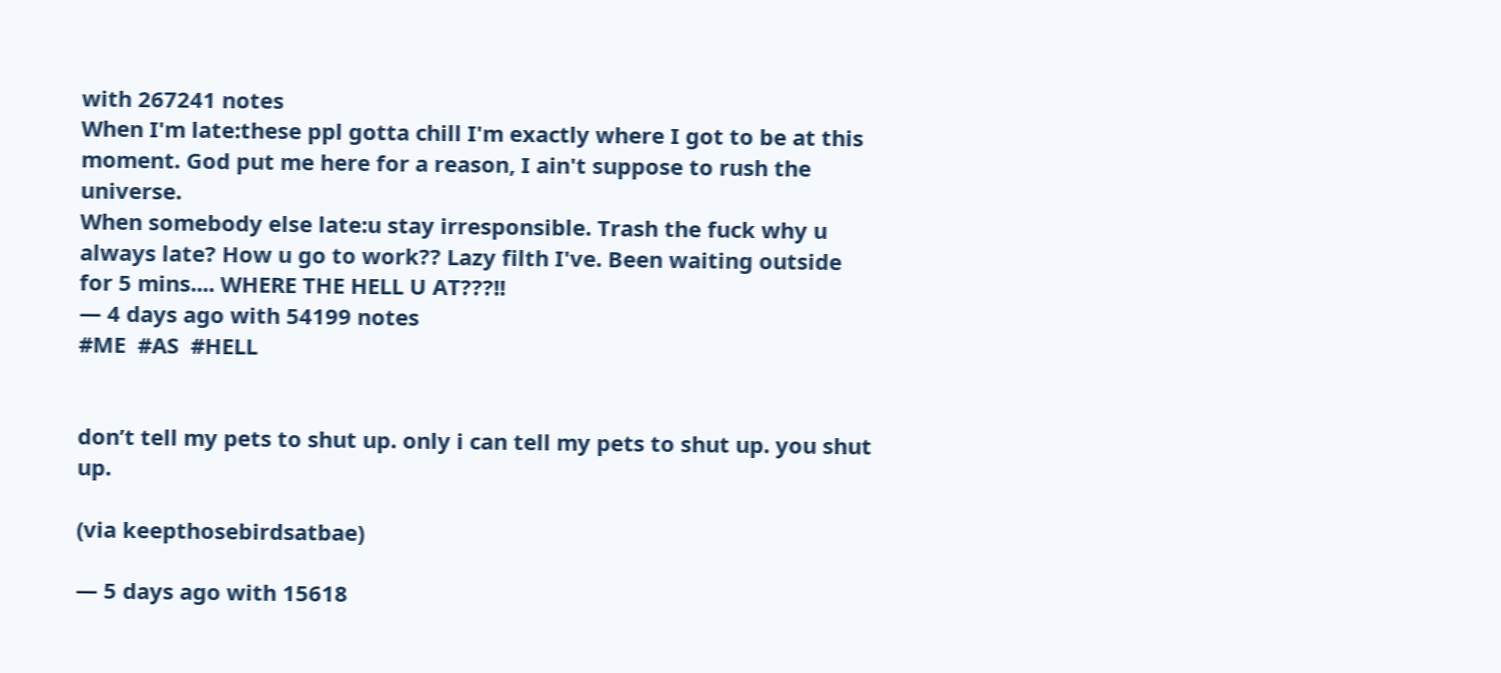with 267241 notes
When I'm late:these ppl gotta chill I'm exactly where I got to be at this moment. God put me here for a reason, I ain't suppose to rush the universe.
When somebody else late:u stay irresponsible. Trash the fuck why u always late? How u go to work?? Lazy filth I've. Been waiting outside for 5 mins.... WHERE THE HELL U AT???!!
— 4 days ago with 54199 notes
#ME  #AS  #HELL


don’t tell my pets to shut up. only i can tell my pets to shut up. you shut up.

(via keepthosebirdsatbae)

— 5 days ago with 15618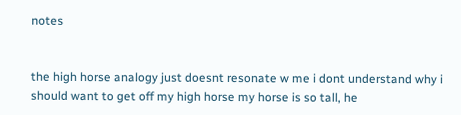notes


the high horse analogy just doesnt resonate w me i dont understand why i should want to get off my high horse my horse is so tall, he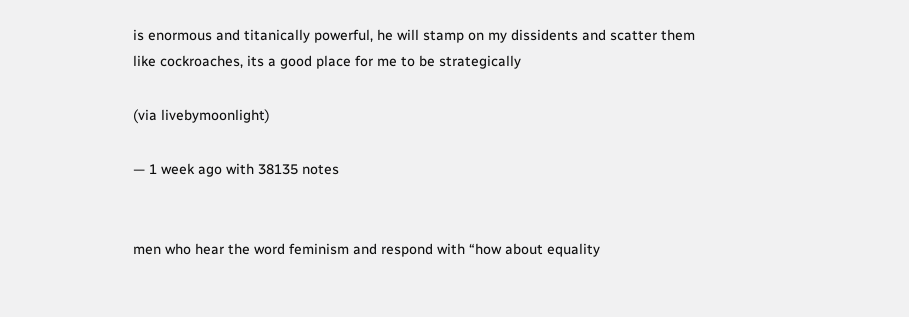is enormous and titanically powerful, he will stamp on my dissidents and scatter them like cockroaches, its a good place for me to be strategically

(via livebymoonlight)

— 1 week ago with 38135 notes


men who hear the word feminism and respond with “how about equality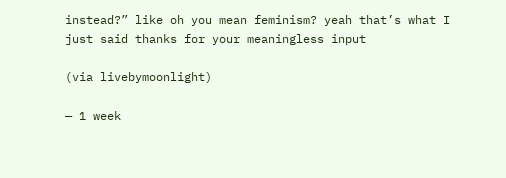instead?” like oh you mean feminism? yeah that’s what I just said thanks for your meaningless input

(via livebymoonlight)

— 1 week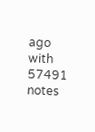ago with 57491 notes